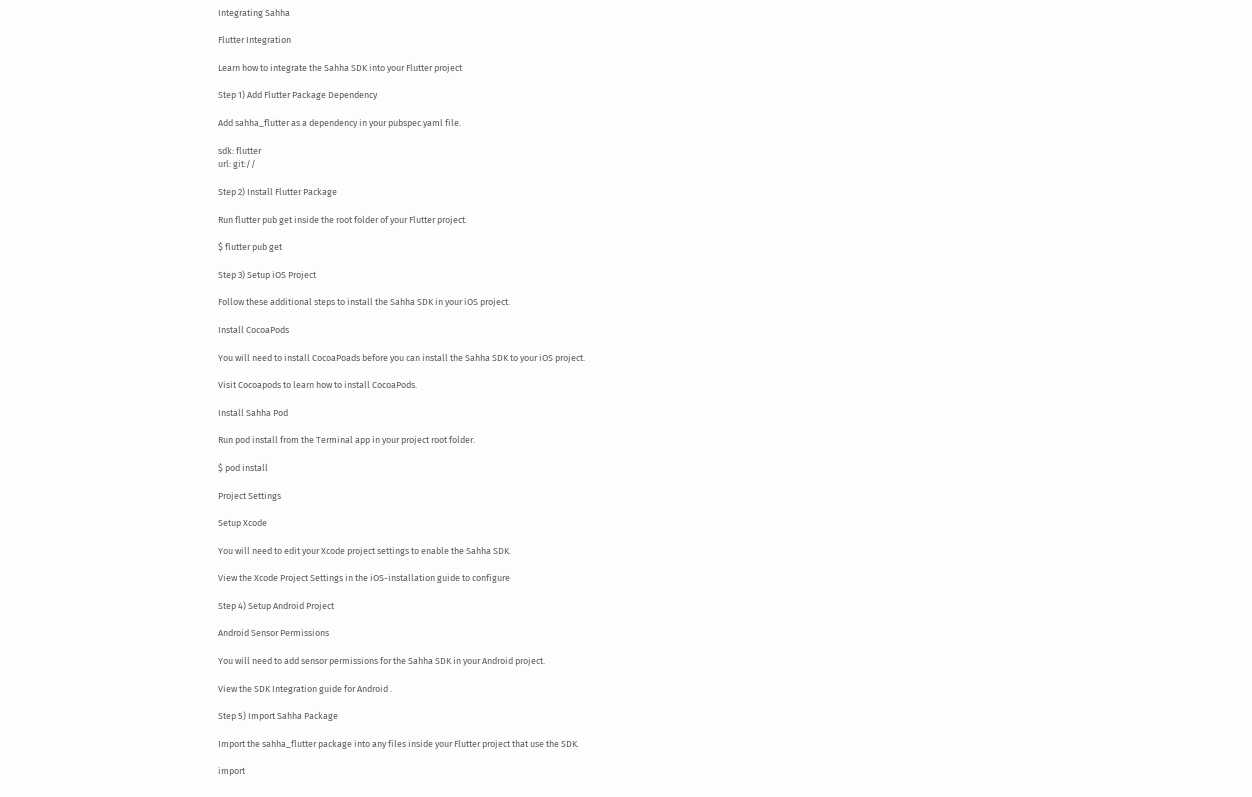Integrating Sahha

Flutter Integration

Learn how to integrate the Sahha SDK into your Flutter project

Step 1) Add Flutter Package Dependency

Add sahha_flutter as a dependency in your pubspec.yaml file.

sdk: flutter
url: git://

Step 2) Install Flutter Package

Run flutter pub get inside the root folder of your Flutter project.

$ flutter pub get

Step 3) Setup iOS Project

Follow these additional steps to install the Sahha SDK in your iOS project.

Install CocoaPods

You will need to install CocoaPoads before you can install the Sahha SDK to your iOS project.

Visit Cocoapods to learn how to install CocoaPods.

Install Sahha Pod

Run pod install from the Terminal app in your project root folder.

$ pod install

Project Settings

Setup Xcode

You will need to edit your Xcode project settings to enable the Sahha SDK.

View the Xcode Project Settings in the iOS-installation guide to configure

Step 4) Setup Android Project

Android Sensor Permissions

You will need to add sensor permissions for the Sahha SDK in your Android project.

View the SDK Integration guide for Android .

Step 5) Import Sahha Package

Import the sahha_flutter package into any files inside your Flutter project that use the SDK.

import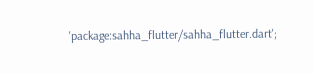'package:sahha_flutter/sahha_flutter.dart';